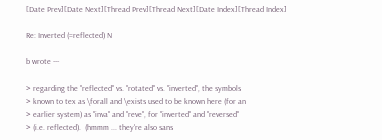[Date Prev][Date Next][Thread Prev][Thread Next][Date Index][Thread Index]

Re: Inverted (=reflected) N

b wrote ---

> regarding the "reflected" vs. "rotated" vs. "inverted", the symbols
> known to tex as \forall and \exists used to be known here (for an
> earlier system) as "inva" and "reve", for "inverted" and "reversed"
> (i.e. reflected).  (hmmm ... they're also sans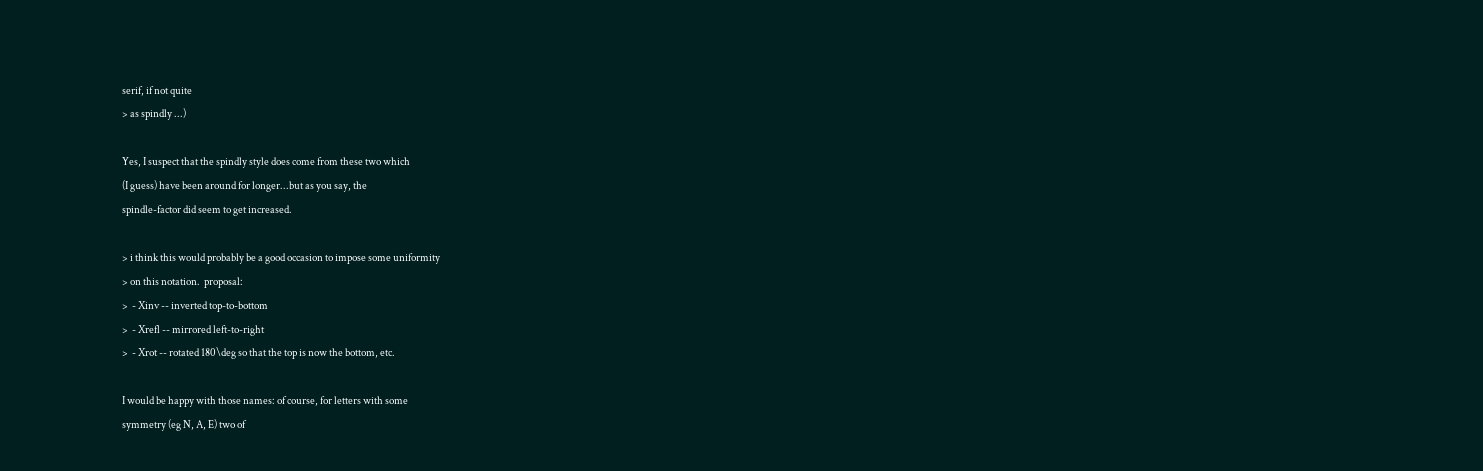serif, if not quite
> as spindly ...)

Yes, I suspect that the spindly style does come from these two which
(I guess) have been around for longer...but as you say, the
spindle-factor did seem to get increased.

> i think this would probably be a good occasion to impose some uniformity
> on this notation.  proposal:
>  - Xinv -- inverted top-to-bottom
>  - Xrefl -- mirrored left-to-right
>  - Xrot -- rotated 180\deg so that the top is now the bottom, etc.

I would be happy with those names: of course, for letters with some
symmetry (eg N, A, E) two of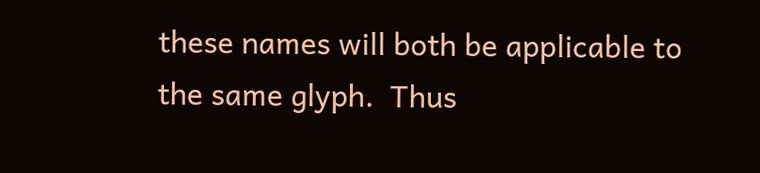these names will both be applicable to
the same glyph.  Thus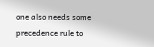one also needs some precedence rule to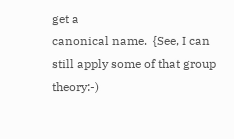get a
canonical name.  {See, I can still apply some of that group theory:-)